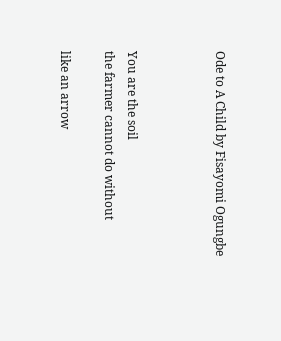Ode to A Child by Fisayomi Ogungbe



You are the soil
the farmer cannot do without

like an arrow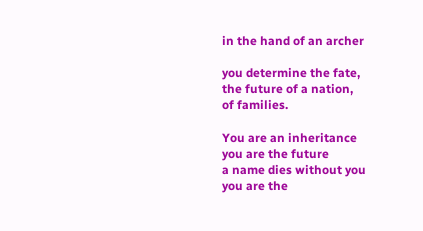in the hand of an archer

you determine the fate,
the future of a nation,
of families.

You are an inheritance
you are the future
a name dies without you
you are the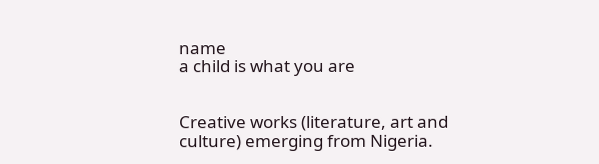name
a child is what you are


Creative works (literature, art and culture) emerging from Nigeria.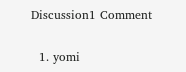Discussion1 Comment

  1. yomi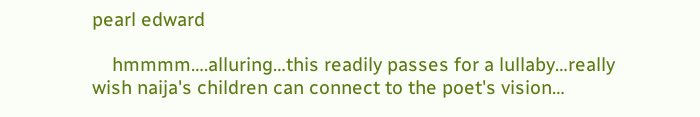pearl edward

    hmmmm….alluring…this readily passes for a lullaby…really wish naija's children can connect to the poet's vision…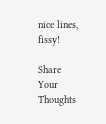nice lines, fissy!

Share Your Thoughts